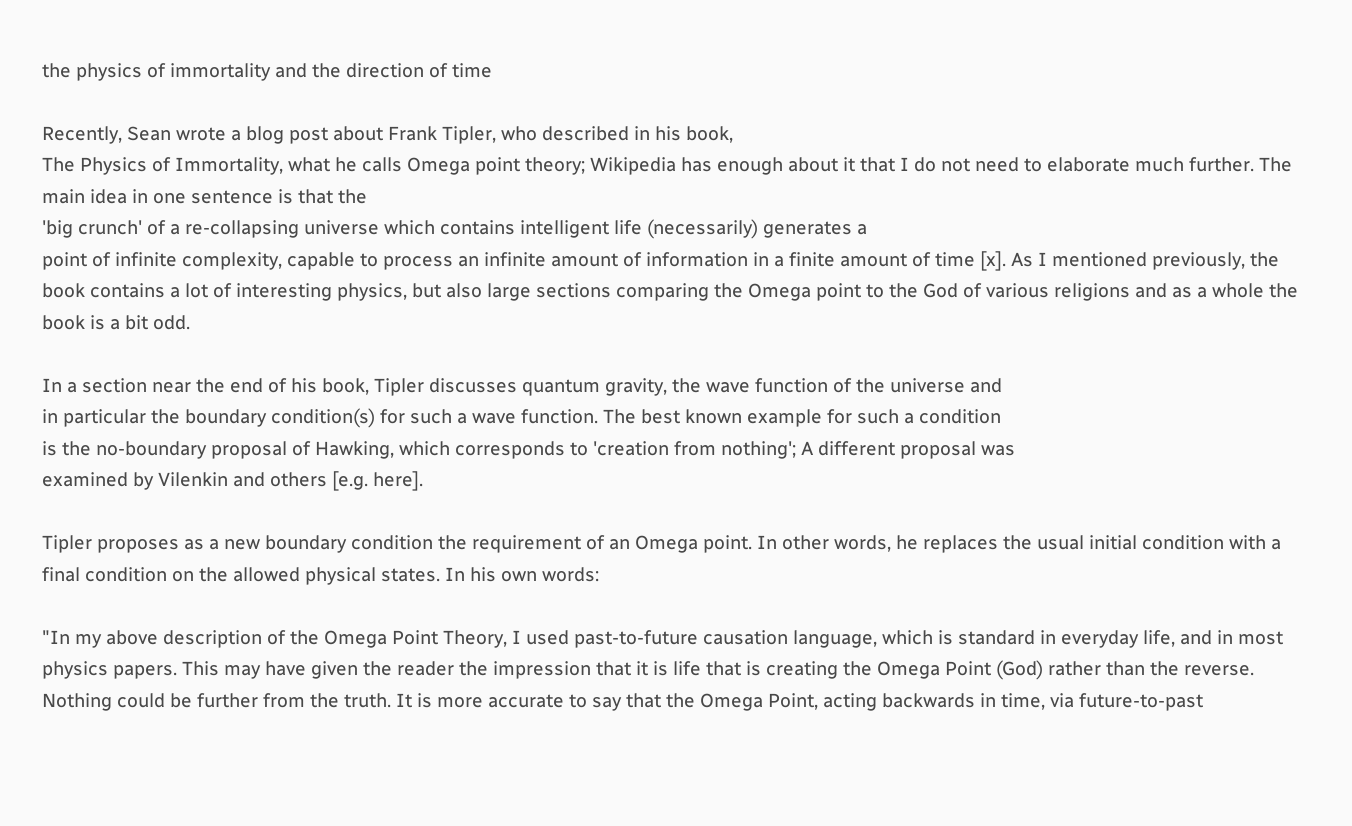the physics of immortality and the direction of time

Recently, Sean wrote a blog post about Frank Tipler, who described in his book,
The Physics of Immortality, what he calls Omega point theory; Wikipedia has enough about it that I do not need to elaborate much further. The main idea in one sentence is that the
'big crunch' of a re-collapsing universe which contains intelligent life (necessarily) generates a
point of infinite complexity, capable to process an infinite amount of information in a finite amount of time [x]. As I mentioned previously, the book contains a lot of interesting physics, but also large sections comparing the Omega point to the God of various religions and as a whole the book is a bit odd.

In a section near the end of his book, Tipler discusses quantum gravity, the wave function of the universe and
in particular the boundary condition(s) for such a wave function. The best known example for such a condition
is the no-boundary proposal of Hawking, which corresponds to 'creation from nothing'; A different proposal was
examined by Vilenkin and others [e.g. here].

Tipler proposes as a new boundary condition the requirement of an Omega point. In other words, he replaces the usual initial condition with a final condition on the allowed physical states. In his own words:

"In my above description of the Omega Point Theory, I used past-to-future causation language, which is standard in everyday life, and in most physics papers. This may have given the reader the impression that it is life that is creating the Omega Point (God) rather than the reverse. Nothing could be further from the truth. It is more accurate to say that the Omega Point, acting backwards in time, via future-to-past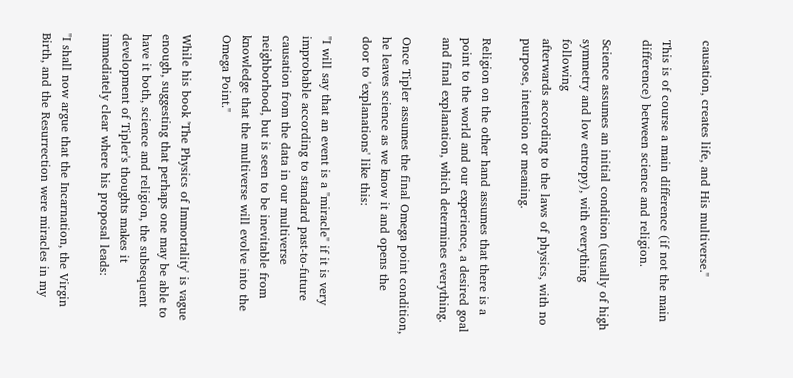causation, creates life, and His multiverse."

This is of course a main difference (if not the main difference) between science and religion.

Science assumes an initial condition (usually of high symmetry and low entropy), with everything following
afterwards according to the laws of physics, with no purpose, intention or meaning.

Religion on the other hand assumes that there is a point to the world and our experience, a desired goal and final explanation, which determines everything.

Once Tipler assumes the final Omega point condition, he leaves science as we know it and opens the
door to 'explanations' like this:

"I will say that an event is a "miracle" if it is very improbable according to standard past-to-future causation from the data in our multiverse neighborhood, but is seen to be inevitable from knowledge that the multiverse will evolve into the Omega Point."

While his book 'The Physics of Immortality' is vague enough, suggesting that perhaps one may be able to have it both, science and religion, the subsequent development of Tipler's thoughts makes it immediately clear where his proposal leads:

"I shall now argue that the Incarnation, the Virgin Birth, and the Resurrection were miracles in my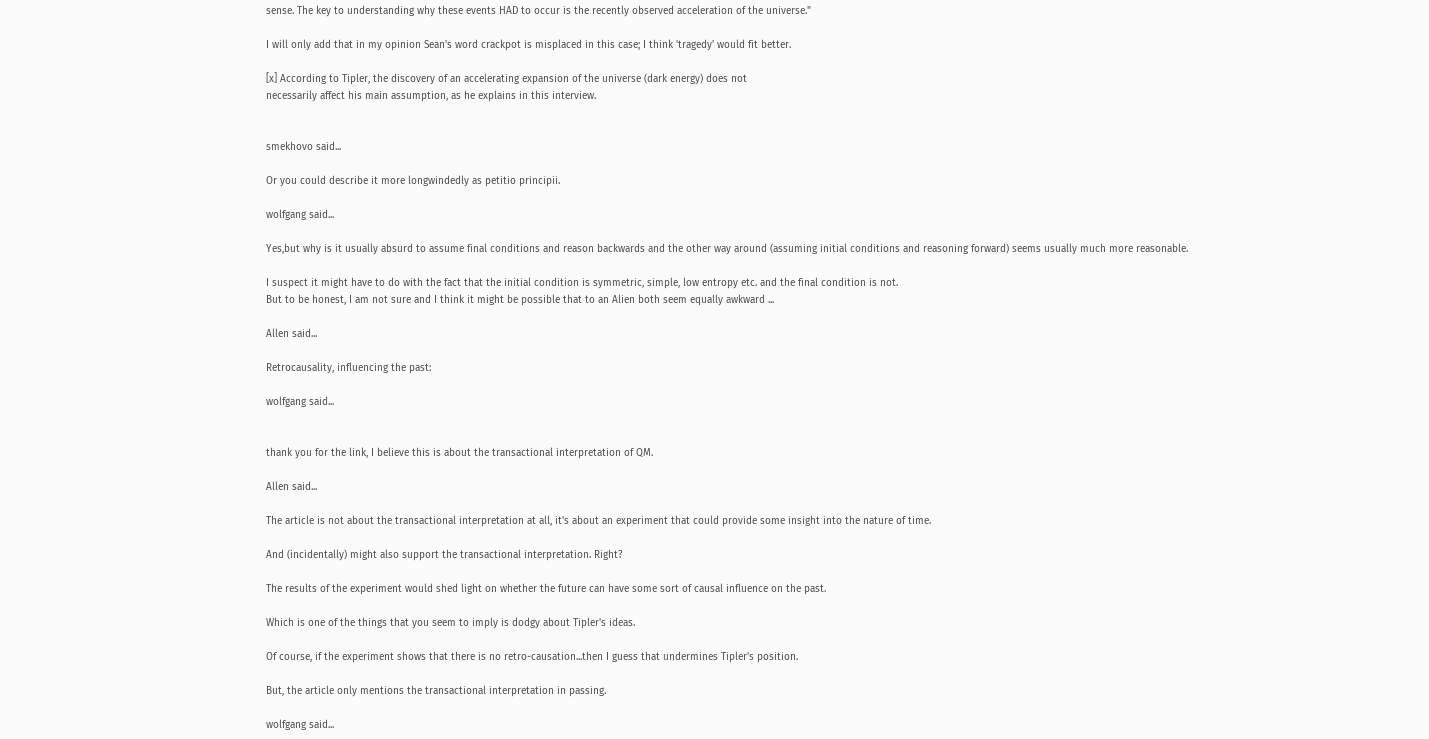sense. The key to understanding why these events HAD to occur is the recently observed acceleration of the universe."

I will only add that in my opinion Sean's word crackpot is misplaced in this case; I think 'tragedy' would fit better.

[x] According to Tipler, the discovery of an accelerating expansion of the universe (dark energy) does not
necessarily affect his main assumption, as he explains in this interview.


smekhovo said...

Or you could describe it more longwindedly as petitio principii.

wolfgang said...

Yes,but why is it usually absurd to assume final conditions and reason backwards and the other way around (assuming initial conditions and reasoning forward) seems usually much more reasonable.

I suspect it might have to do with the fact that the initial condition is symmetric, simple, low entropy etc. and the final condition is not.
But to be honest, I am not sure and I think it might be possible that to an Alien both seem equally awkward ...

Allen said...

Retrocausality, influencing the past:

wolfgang said...


thank you for the link, I believe this is about the transactional interpretation of QM.

Allen said...

The article is not about the transactional interpretation at all, it's about an experiment that could provide some insight into the nature of time.

And (incidentally) might also support the transactional interpretation. Right?

The results of the experiment would shed light on whether the future can have some sort of causal influence on the past.

Which is one of the things that you seem to imply is dodgy about Tipler's ideas.

Of course, if the experiment shows that there is no retro-causation...then I guess that undermines Tipler's position.

But, the article only mentions the transactional interpretation in passing.

wolfgang said...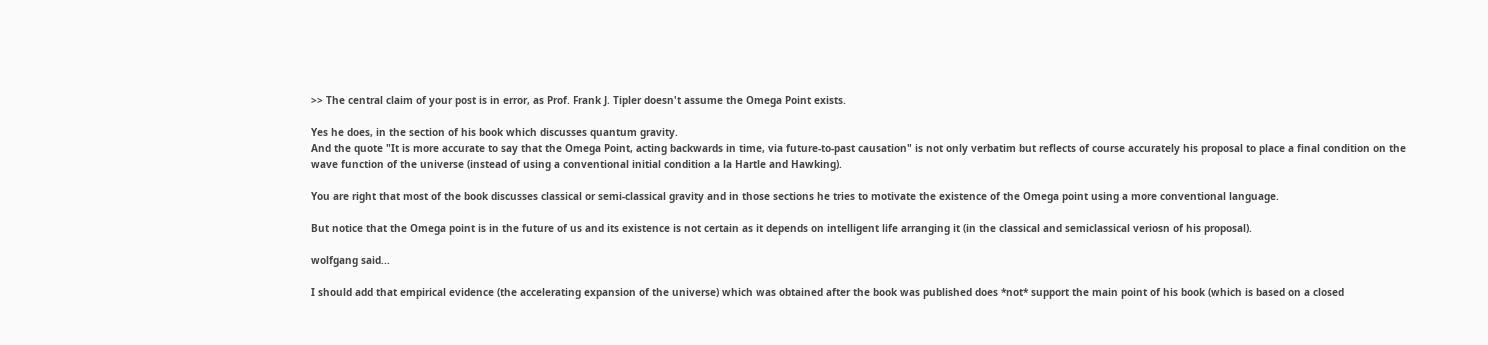>> The central claim of your post is in error, as Prof. Frank J. Tipler doesn't assume the Omega Point exists.

Yes he does, in the section of his book which discusses quantum gravity.
And the quote "It is more accurate to say that the Omega Point, acting backwards in time, via future-to-past causation" is not only verbatim but reflects of course accurately his proposal to place a final condition on the wave function of the universe (instead of using a conventional initial condition a la Hartle and Hawking).

You are right that most of the book discusses classical or semi-classical gravity and in those sections he tries to motivate the existence of the Omega point using a more conventional language.

But notice that the Omega point is in the future of us and its existence is not certain as it depends on intelligent life arranging it (in the classical and semiclassical veriosn of his proposal).

wolfgang said...

I should add that empirical evidence (the accelerating expansion of the universe) which was obtained after the book was published does *not* support the main point of his book (which is based on a closed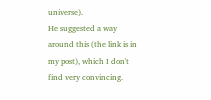universe).
He suggested a way around this (the link is in my post), which I don't find very convincing.